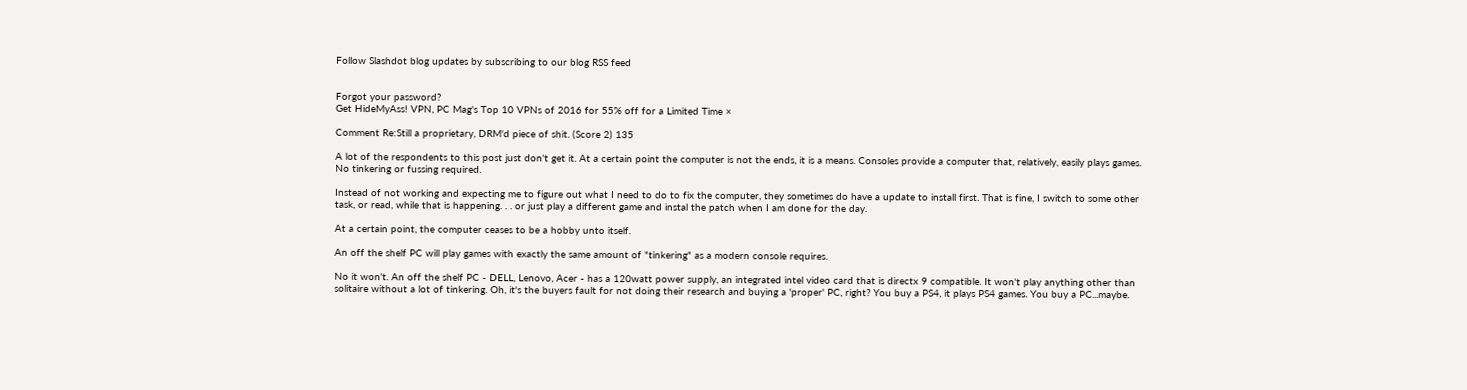Follow Slashdot blog updates by subscribing to our blog RSS feed


Forgot your password?
Get HideMyAss! VPN, PC Mag's Top 10 VPNs of 2016 for 55% off for a Limited Time ×

Comment Re:Still a proprietary, DRM'd piece of shit. (Score 2) 135

A lot of the respondents to this post just don't get it. At a certain point the computer is not the ends, it is a means. Consoles provide a computer that, relatively, easily plays games. No tinkering or fussing required.

Instead of not working and expecting me to figure out what I need to do to fix the computer, they sometimes do have a update to install first. That is fine, I switch to some other task, or read, while that is happening. . . or just play a different game and instal the patch when I am done for the day.

At a certain point, the computer ceases to be a hobby unto itself.

An off the shelf PC will play games with exactly the same amount of "tinkering" as a modern console requires.

No it won't. An off the shelf PC - DELL, Lenovo, Acer - has a 120watt power supply, an integrated intel video card that is directx 9 compatible. It won't play anything other than solitaire without a lot of tinkering. Oh, it's the buyers fault for not doing their research and buying a 'proper' PC, right? You buy a PS4, it plays PS4 games. You buy a PC...maybe.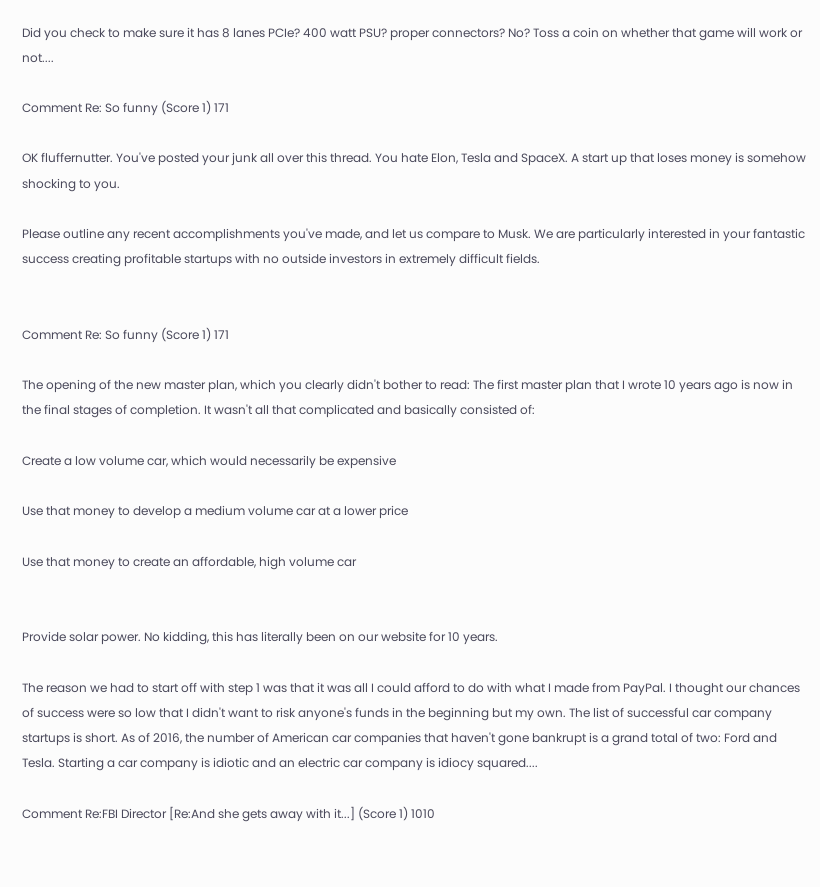Did you check to make sure it has 8 lanes PCIe? 400 watt PSU? proper connectors? No? Toss a coin on whether that game will work or not....

Comment Re: So funny (Score 1) 171

OK fluffernutter. You've posted your junk all over this thread. You hate Elon, Tesla and SpaceX. A start up that loses money is somehow shocking to you.

Please outline any recent accomplishments you've made, and let us compare to Musk. We are particularly interested in your fantastic success creating profitable startups with no outside investors in extremely difficult fields.


Comment Re: So funny (Score 1) 171

The opening of the new master plan, which you clearly didn't bother to read: The first master plan that I wrote 10 years ago is now in the final stages of completion. It wasn't all that complicated and basically consisted of:

Create a low volume car, which would necessarily be expensive

Use that money to develop a medium volume car at a lower price

Use that money to create an affordable, high volume car


Provide solar power. No kidding, this has literally been on our website for 10 years.

The reason we had to start off with step 1 was that it was all I could afford to do with what I made from PayPal. I thought our chances of success were so low that I didn't want to risk anyone's funds in the beginning but my own. The list of successful car company startups is short. As of 2016, the number of American car companies that haven't gone bankrupt is a grand total of two: Ford and Tesla. Starting a car company is idiotic and an electric car company is idiocy squared....

Comment Re:FBI Director [Re:And she gets away with it...] (Score 1) 1010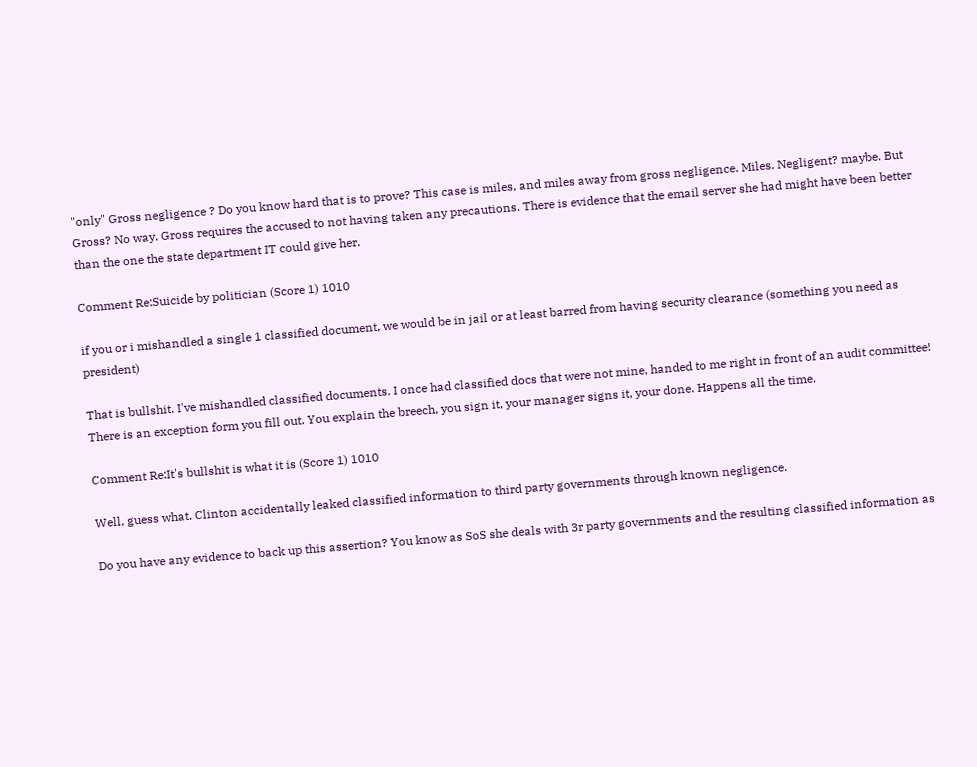"only" Gross negligence ? Do you know hard that is to prove? This case is miles, and miles away from gross negligence. Miles. Negligent? maybe. But Gross? No way. Gross requires the accused to not having taken any precautions. There is evidence that the email server she had might have been better than the one the state department IT could give her.

Comment Re:Suicide by politician (Score 1) 1010

if you or i mishandled a single 1 classified document, we would be in jail or at least barred from having security clearance (something you need as president)

That is bullshit. I've mishandled classified documents. I once had classified docs that were not mine, handed to me right in front of an audit committee! There is an exception form you fill out. You explain the breech, you sign it, your manager signs it, your done. Happens all the time.

Comment Re:It's bullshit is what it is (Score 1) 1010

Well, guess what. Clinton accidentally leaked classified information to third party governments through known negligence.

Do you have any evidence to back up this assertion? You know as SoS she deals with 3r party governments and the resulting classified information as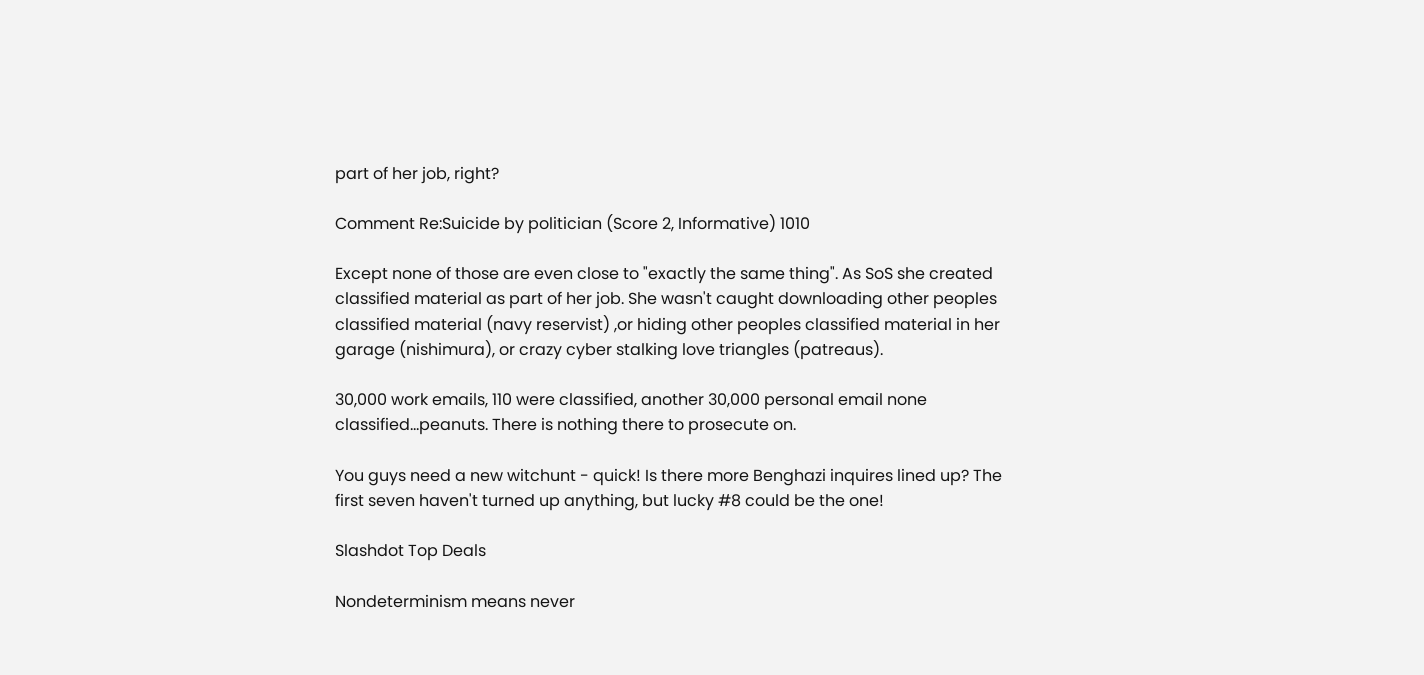part of her job, right?

Comment Re:Suicide by politician (Score 2, Informative) 1010

Except none of those are even close to "exactly the same thing". As SoS she created classified material as part of her job. She wasn't caught downloading other peoples classified material (navy reservist) ,or hiding other peoples classified material in her garage (nishimura), or crazy cyber stalking love triangles (patreaus).

30,000 work emails, 110 were classified, another 30,000 personal email none classified...peanuts. There is nothing there to prosecute on.

You guys need a new witchunt - quick! Is there more Benghazi inquires lined up? The first seven haven't turned up anything, but lucky #8 could be the one!

Slashdot Top Deals

Nondeterminism means never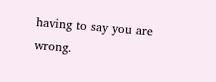having to say you are wrong.